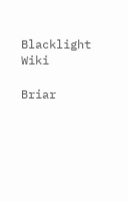Blacklight Wiki

Briar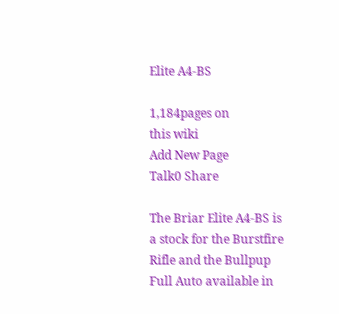Elite A4-BS

1,184pages on
this wiki
Add New Page
Talk0 Share

The Briar Elite A4-BS is a stock for the Burstfire Rifle and the Bullpup Full Auto available in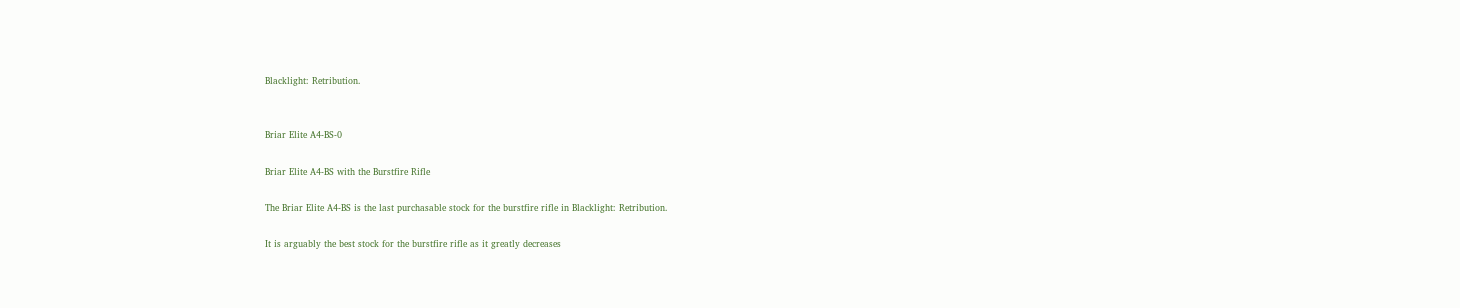Blacklight: Retribution.


Briar Elite A4-BS-0

Briar Elite A4-BS with the Burstfire Rifle

The Briar Elite A4-BS is the last purchasable stock for the burstfire rifle in Blacklight: Retribution.

It is arguably the best stock for the burstfire rifle as it greatly decreases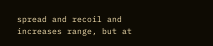spread and recoil and increases range, but at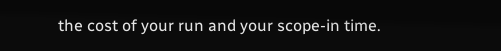the cost of your run and your scope-in time.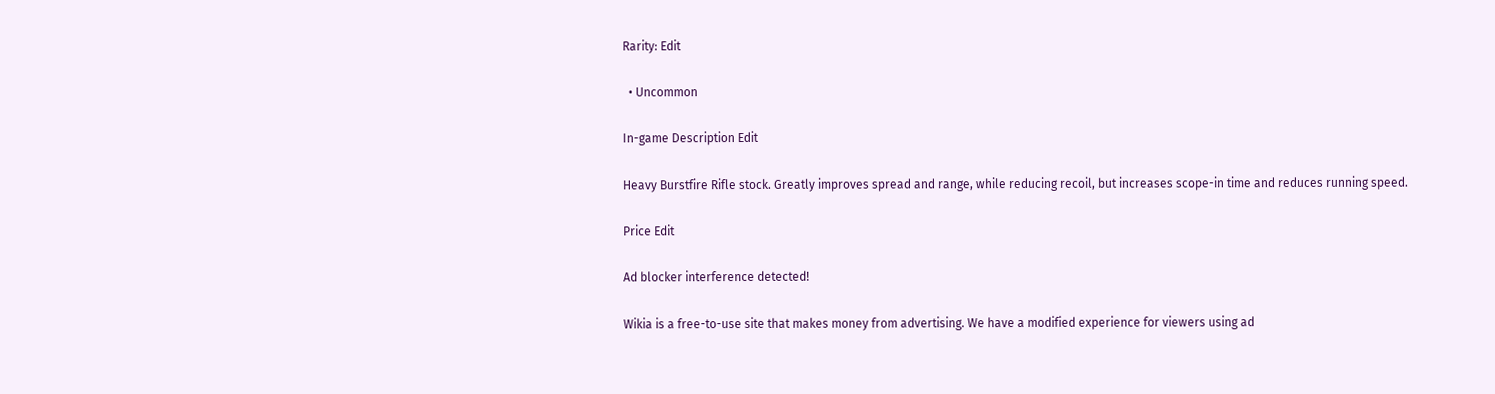Rarity: Edit

  • Uncommon

In-game Description Edit

Heavy Burstfire Rifle stock. Greatly improves spread and range, while reducing recoil, but increases scope-in time and reduces running speed.

Price Edit

Ad blocker interference detected!

Wikia is a free-to-use site that makes money from advertising. We have a modified experience for viewers using ad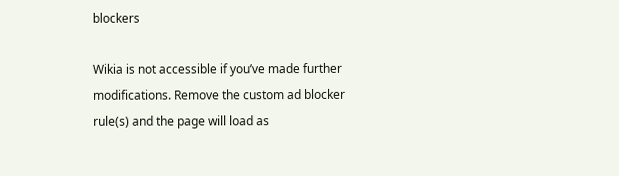blockers

Wikia is not accessible if you’ve made further modifications. Remove the custom ad blocker rule(s) and the page will load as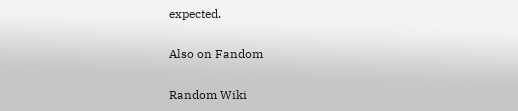expected.

Also on Fandom

Random Wiki